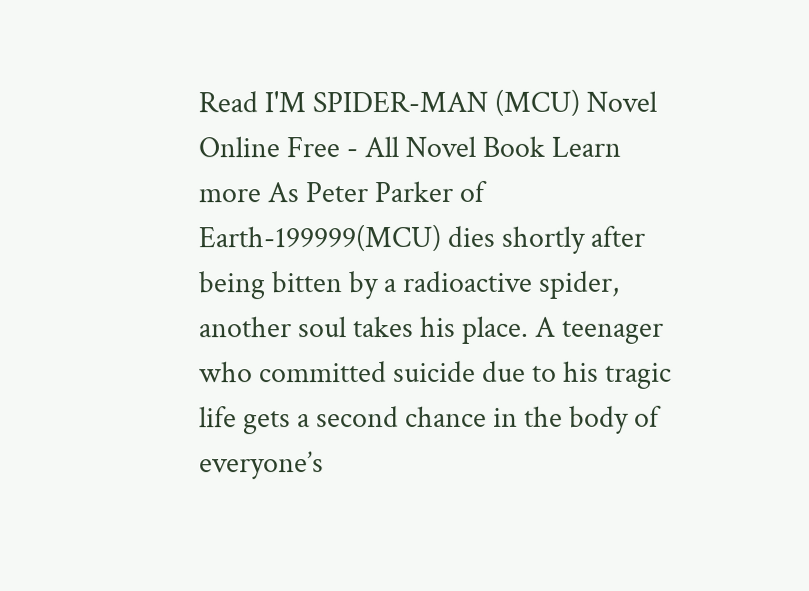Read I'M SPIDER-MAN (MCU) Novel Online Free - All Novel Book Learn more As Peter Parker of Earth-199999(MCU) dies shortly after being bitten by a radioactive spider, another soul takes his place. A teenager who committed suicide due to his tragic life gets a second chance in the body of everyone’s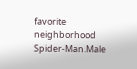favorite neighborhood Spider-Man.Male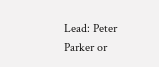Lead: Peter Parker or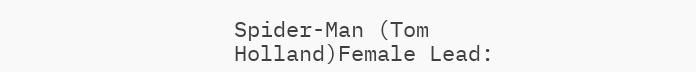Spider-Man (Tom Holland)Female Lead: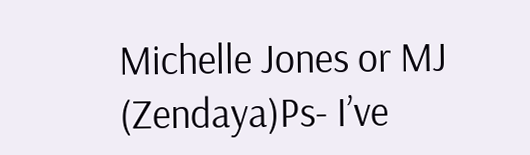Michelle Jones or MJ (Zendaya)Ps- I’ve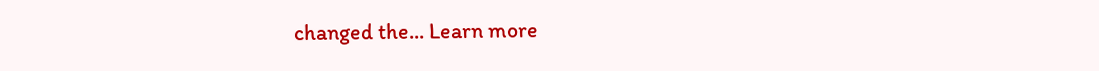changed the... Learn more